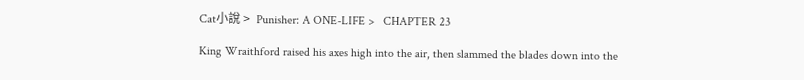Cat小說 >  Punisher: A ONE-LIFE >   CHAPTER 23

King Wraithford raised his axes high into the air, then slammed the blades down into the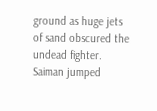ground as huge jets of sand obscured the undead fighter. Saiman jumped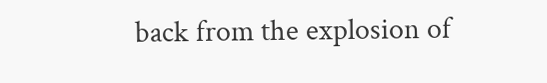back from the explosion of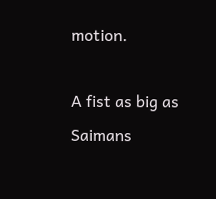motion.

A fist as big as Saimans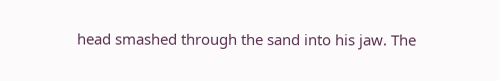head smashed through the sand into his jaw. The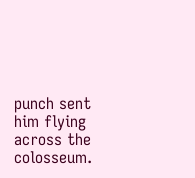punch sent him flying across the colosseum.